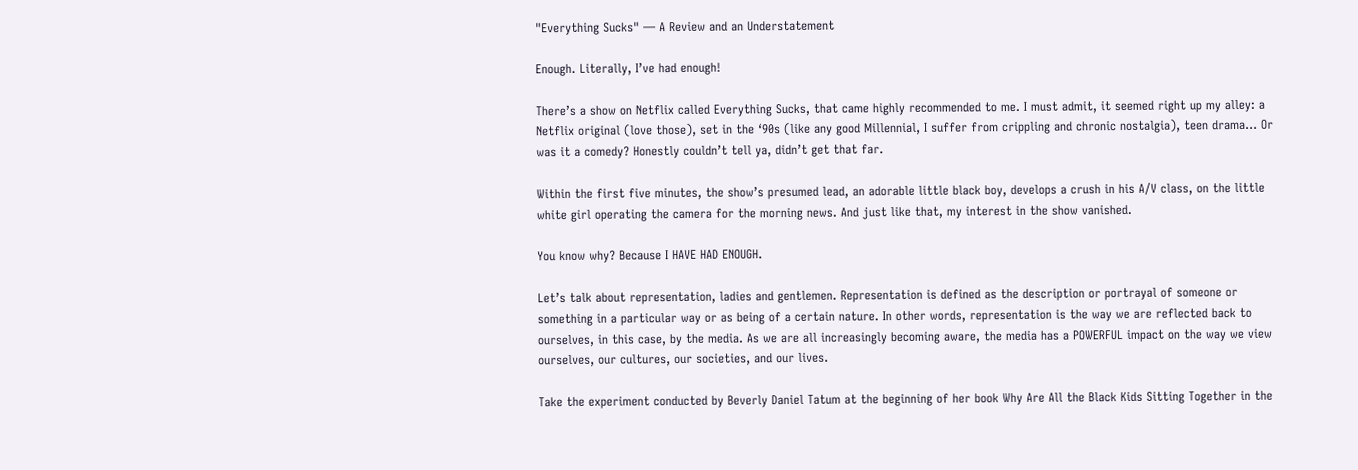"Everything Sucks" — A Review and an Understatement

Enough. Literally, I’ve had enough!

There’s a show on Netflix called Everything Sucks, that came highly recommended to me. I must admit, it seemed right up my alley: a Netflix original (love those), set in the ‘90s (like any good Millennial, I suffer from crippling and chronic nostalgia), teen drama… Or was it a comedy? Honestly couldn’t tell ya, didn’t get that far.

Within the first five minutes, the show’s presumed lead, an adorable little black boy, develops a crush in his A/V class, on the little white girl operating the camera for the morning news. And just like that, my interest in the show vanished.

You know why? Because I HAVE HAD ENOUGH.

Let’s talk about representation, ladies and gentlemen. Representation is defined as the description or portrayal of someone or something in a particular way or as being of a certain nature. In other words, representation is the way we are reflected back to ourselves, in this case, by the media. As we are all increasingly becoming aware, the media has a POWERFUL impact on the way we view ourselves, our cultures, our societies, and our lives.

Take the experiment conducted by Beverly Daniel Tatum at the beginning of her book Why Are All the Black Kids Sitting Together in the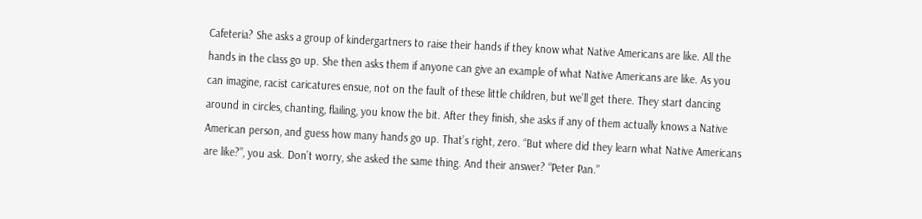Cafeteria? She asks a group of kindergartners to raise their hands if they know what Native Americans are like. All the hands in the class go up. She then asks them if anyone can give an example of what Native Americans are like. As you can imagine, racist caricatures ensue, not on the fault of these little children, but we’ll get there. They start dancing around in circles, chanting, flailing, you know the bit. After they finish, she asks if any of them actually knows a Native American person, and guess how many hands go up. That’s right, zero. “But where did they learn what Native Americans are like?”, you ask. Don’t worry, she asked the same thing. And their answer? “Peter Pan.”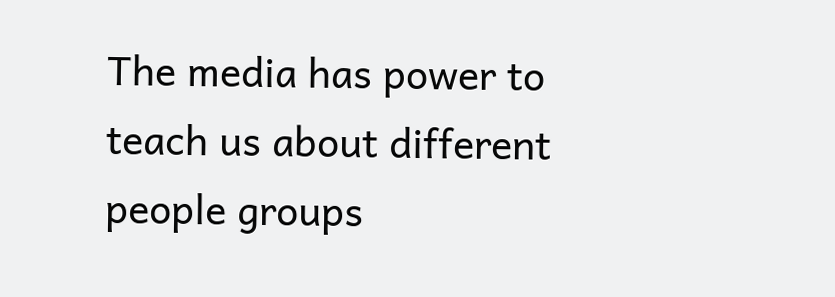The media has power to teach us about different people groups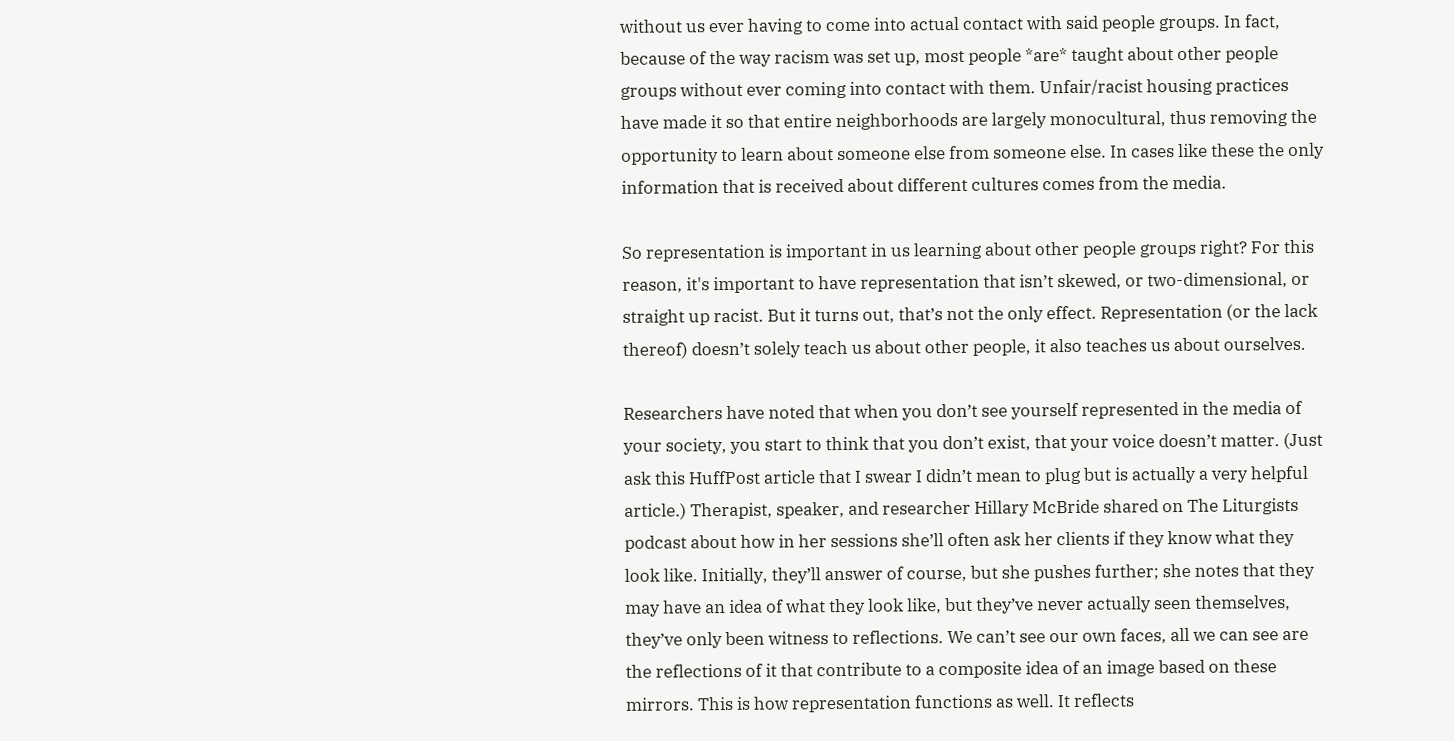without us ever having to come into actual contact with said people groups. In fact, because of the way racism was set up, most people *are* taught about other people groups without ever coming into contact with them. Unfair/racist housing practices have made it so that entire neighborhoods are largely monocultural, thus removing the opportunity to learn about someone else from someone else. In cases like these the only information that is received about different cultures comes from the media.

So representation is important in us learning about other people groups right? For this reason, it's important to have representation that isn’t skewed, or two-dimensional, or straight up racist. But it turns out, that’s not the only effect. Representation (or the lack thereof) doesn’t solely teach us about other people, it also teaches us about ourselves.

Researchers have noted that when you don’t see yourself represented in the media of your society, you start to think that you don’t exist, that your voice doesn’t matter. (Just ask this HuffPost article that I swear I didn’t mean to plug but is actually a very helpful article.) Therapist, speaker, and researcher Hillary McBride shared on The Liturgists podcast about how in her sessions she’ll often ask her clients if they know what they look like. Initially, they’ll answer of course, but she pushes further; she notes that they may have an idea of what they look like, but they’ve never actually seen themselves, they’ve only been witness to reflections. We can’t see our own faces, all we can see are the reflections of it that contribute to a composite idea of an image based on these mirrors. This is how representation functions as well. It reflects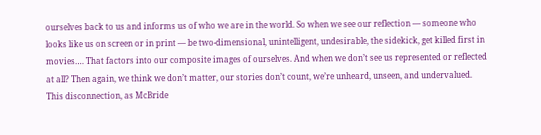ourselves back to us and informs us of who we are in the world. So when we see our reflection — someone who looks like us on screen or in print — be two-dimensional, unintelligent, undesirable, the sidekick, get killed first in movies…. That factors into our composite images of ourselves. And when we don’t see us represented or reflected at all? Then again, we think we don’t matter, our stories don’t count, we’re unheard, unseen, and undervalued. This disconnection, as McBride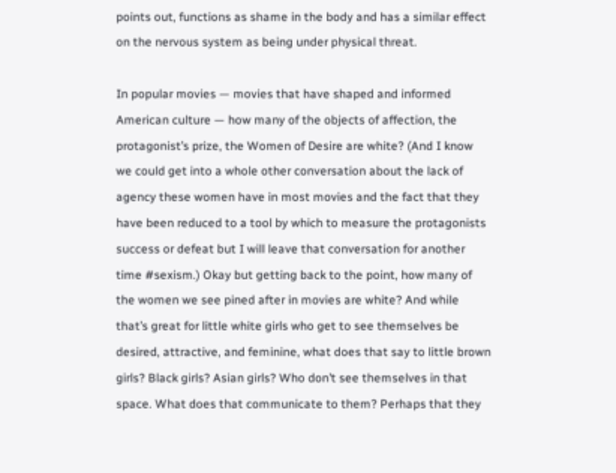points out, functions as shame in the body and has a similar effect on the nervous system as being under physical threat.

In popular movies — movies that have shaped and informed American culture — how many of the objects of affection, the protagonist’s prize, the Women of Desire are white? (And I know we could get into a whole other conversation about the lack of agency these women have in most movies and the fact that they have been reduced to a tool by which to measure the protagonists success or defeat but I will leave that conversation for another time #sexism.) Okay but getting back to the point, how many of the women we see pined after in movies are white? And while that’s great for little white girls who get to see themselves be desired, attractive, and feminine, what does that say to little brown girls? Black girls? Asian girls? Who don’t see themselves in that space. What does that communicate to them? Perhaps that they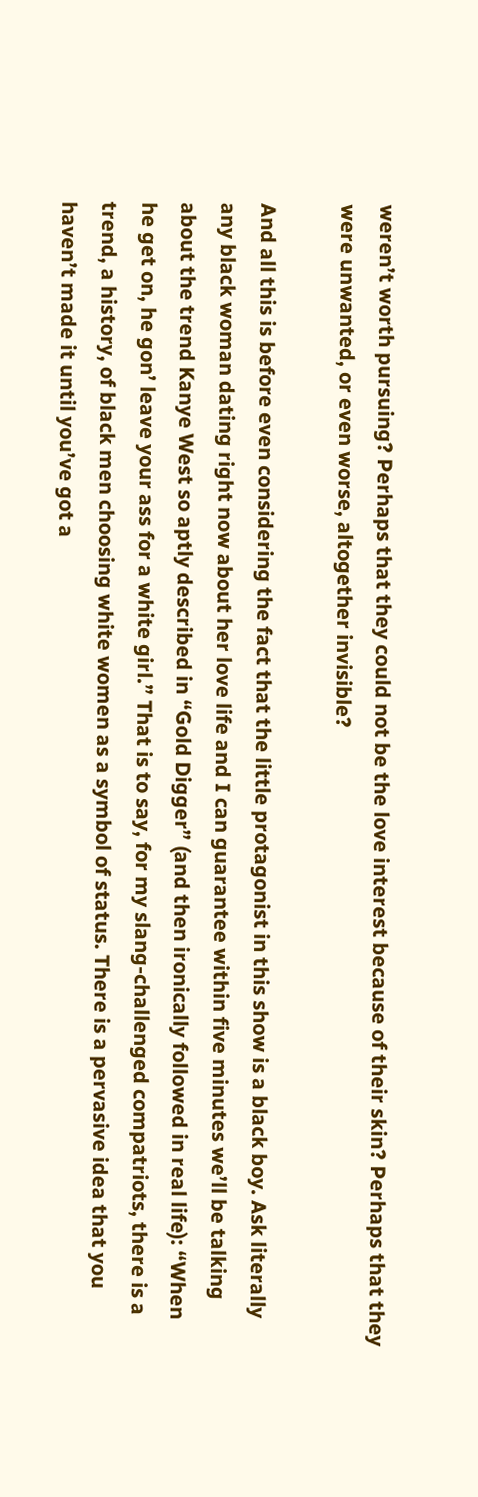weren’t worth pursuing? Perhaps that they could not be the love interest because of their skin? Perhaps that they were unwanted, or even worse, altogether invisible?

And all this is before even considering the fact that the little protagonist in this show is a black boy. Ask literally any black woman dating right now about her love life and I can guarantee within five minutes we’ll be talking about the trend Kanye West so aptly described in “Gold Digger” (and then ironically followed in real life): “When he get on, he gon’ leave your ass for a white girl.” That is to say, for my slang-challenged compatriots, there is a trend, a history, of black men choosing white women as a symbol of status. There is a pervasive idea that you haven’t made it until you’ve got a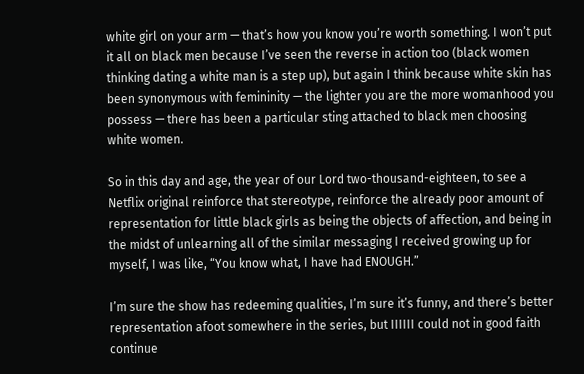white girl on your arm — that’s how you know you’re worth something. I won’t put it all on black men because I’ve seen the reverse in action too (black women thinking dating a white man is a step up), but again I think because white skin has been synonymous with femininity — the lighter you are the more womanhood you possess — there has been a particular sting attached to black men choosing white women.

So in this day and age, the year of our Lord two-thousand-eighteen, to see a Netflix original reinforce that stereotype, reinforce the already poor amount of representation for little black girls as being the objects of affection, and being in the midst of unlearning all of the similar messaging I received growing up for myself, I was like, “You know what, I have had ENOUGH.”

I’m sure the show has redeeming qualities, I’m sure it’s funny, and there’s better representation afoot somewhere in the series, but IIIIII could not in good faith continue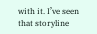with it. I’ve seen that storyline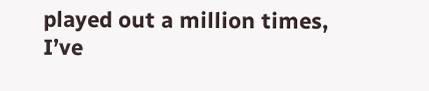played out a million times, I’ve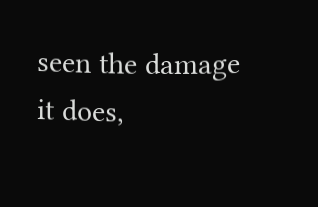seen the damage it does,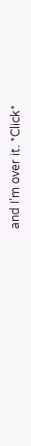and I’m over it. *Click*